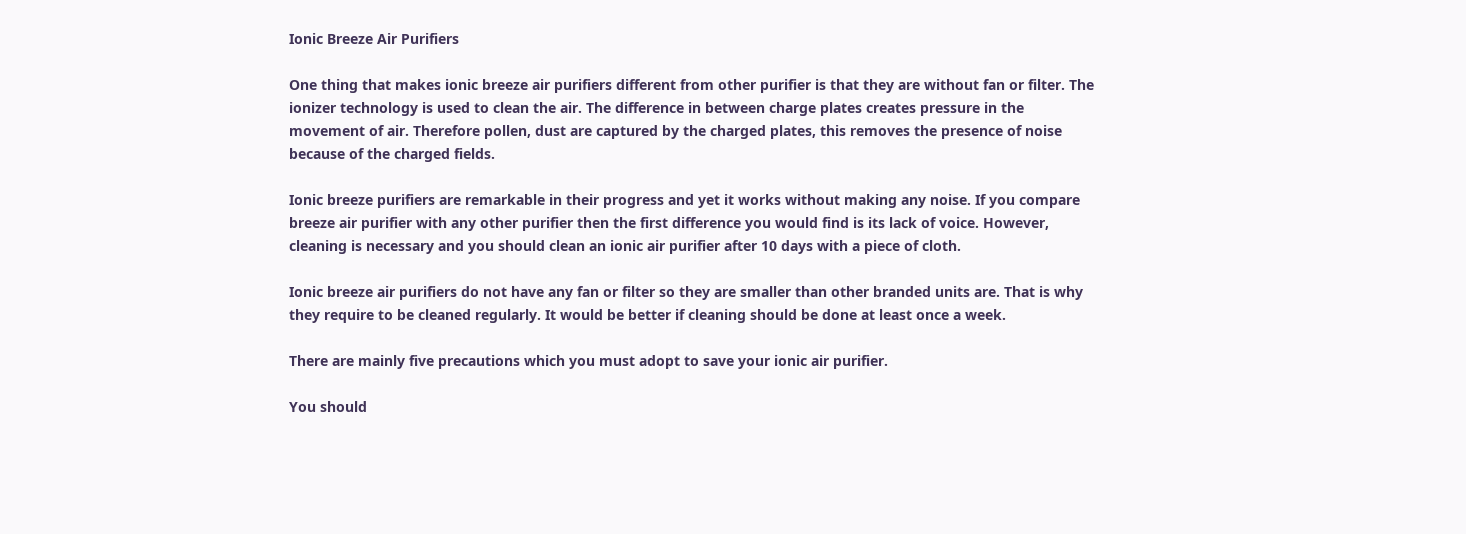Ionic Breeze Air Purifiers

One thing that makes ionic breeze air purifiers different from other purifier is that they are without fan or filter. The ionizer technology is used to clean the air. The difference in between charge plates creates pressure in the movement of air. Therefore pollen, dust are captured by the charged plates, this removes the presence of noise because of the charged fields.

Ionic breeze purifiers are remarkable in their progress and yet it works without making any noise. If you compare breeze air purifier with any other purifier then the first difference you would find is its lack of voice. However, cleaning is necessary and you should clean an ionic air purifier after 10 days with a piece of cloth.

Ionic breeze air purifiers do not have any fan or filter so they are smaller than other branded units are. That is why they require to be cleaned regularly. It would be better if cleaning should be done at least once a week.

There are mainly five precautions which you must adopt to save your ionic air purifier.

You should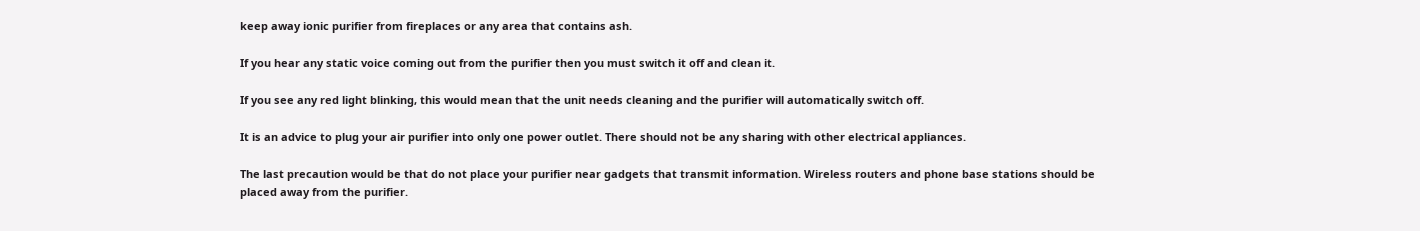keep away ionic purifier from fireplaces or any area that contains ash.

If you hear any static voice coming out from the purifier then you must switch it off and clean it.

If you see any red light blinking, this would mean that the unit needs cleaning and the purifier will automatically switch off.

It is an advice to plug your air purifier into only one power outlet. There should not be any sharing with other electrical appliances.

The last precaution would be that do not place your purifier near gadgets that transmit information. Wireless routers and phone base stations should be placed away from the purifier.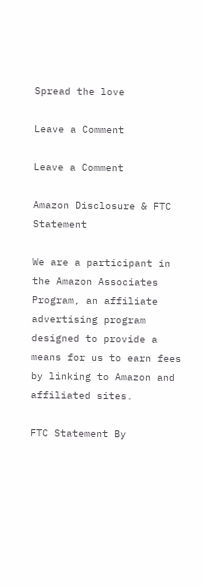Spread the love

Leave a Comment

Leave a Comment

Amazon Disclosure & FTC Statement

We are a participant in the Amazon Associates Program, an affiliate advertising program designed to provide a means for us to earn fees by linking to Amazon and affiliated sites.

FTC Statement By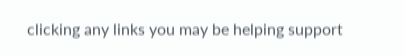clicking any links you may be helping support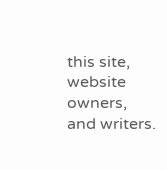this site, website owners, and writers.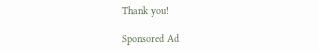Thank you!

Sponsored Ad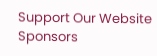Support Our Website Sponsors